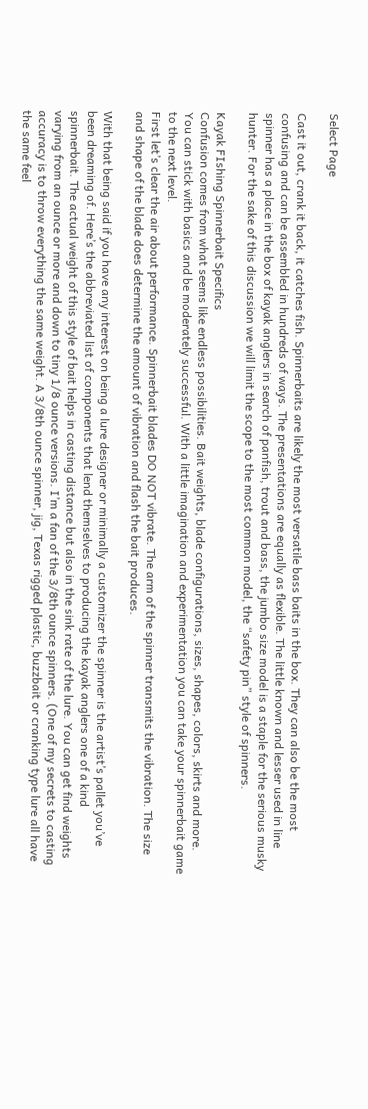Select Page

Cast it out, crank it back, it catches fish. Spinnerbaits are likely the most versatile bass baits in the box. They can also be the most confusing and can be assembled in hundreds of ways. The presentations are equally as flexible. The little known and lesser used in line spinner has a place in the box of kayak anglers in search of panfish, trout and bass, the jumbo size model is a staple for the serious musky hunter. For the sake of this discussion we will limit the scope to the most common model, the “safety pin” style of spinners.

Kayak FIshing Spinnerbait Specifics
Confusion comes from what seems like endless possibilities. Bait weights, blade configurations, sizes, shapes, colors, skirts and more. You can stick with basics and be moderately successful. With a little imagination and experimentation you can take your spinnerbait game to the next level.
First let’s clear the air about performance. Spinnerbait blades DO NOT vibrate. The arm of the spinner transmits the vibration. The size and shape of the blade does determine the amount of vibration and flash the bait produces.

With that being said if you have any interest on being a lure designer or minimally a customizer the spinner is the artist’s pallet you’ve been dreaming of. Here’s the abbreviated list of components that lend themselves to producing the kayak anglers one of a kind spinnerbait. The actual weight of this style of bait helps in casting distance but also in the sink rate of the lure. You can get find weights varying from an ounce or more and down to tiny 1/8 ounce versions. I’m a fan of the 3/8th ounce spinners. (One of my secrets to casting accuracy is to throw everything the same weight. A 3/8th ounce spinner, jig, Texas rigged plastic, buzzbait or cranking type lure all have the same feel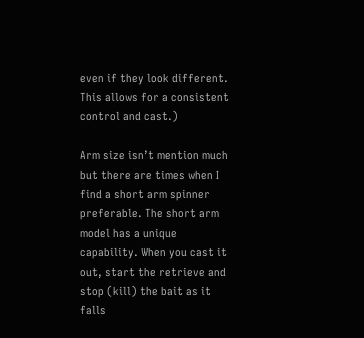even if they look different. This allows for a consistent control and cast.)

Arm size isn’t mention much but there are times when I find a short arm spinner preferable. The short arm model has a unique capability. When you cast it out, start the retrieve and stop (kill) the bait as it falls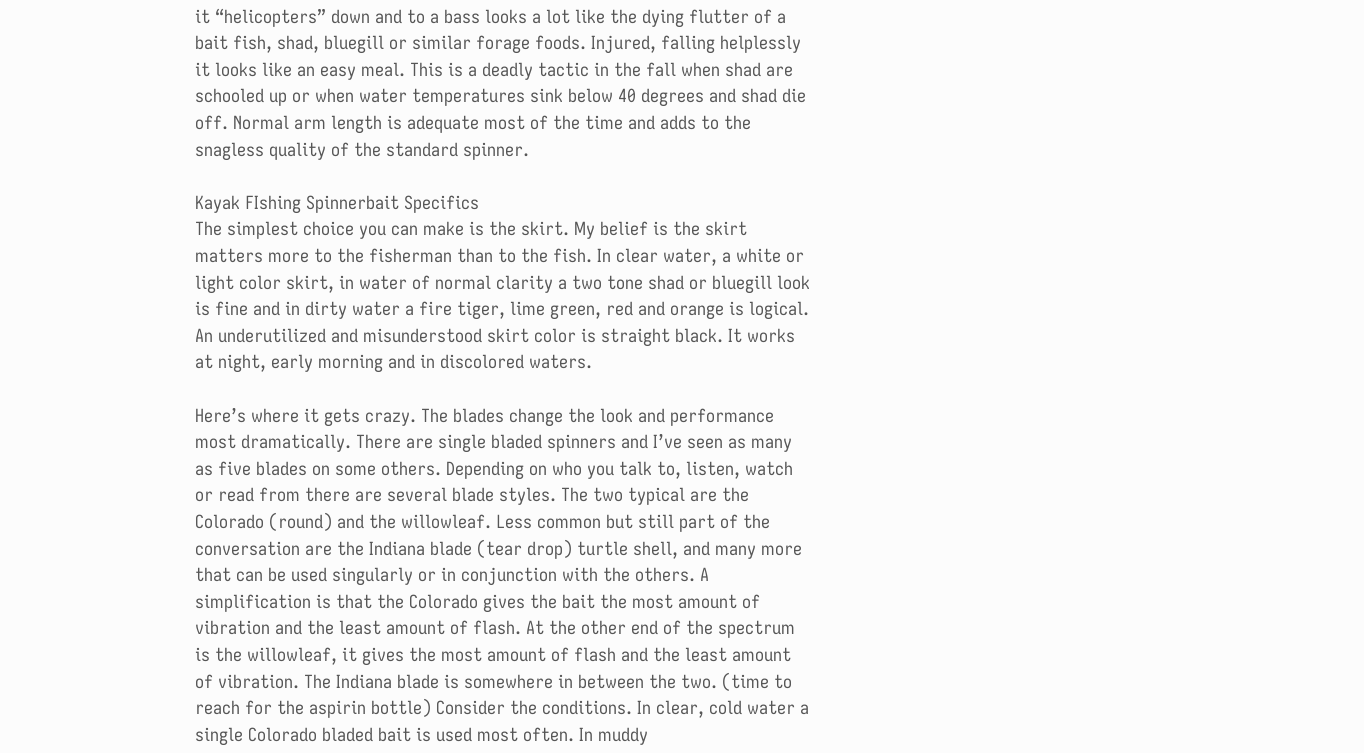it “helicopters” down and to a bass looks a lot like the dying flutter of a bait fish, shad, bluegill or similar forage foods. Injured, falling helplessly it looks like an easy meal. This is a deadly tactic in the fall when shad are schooled up or when water temperatures sink below 40 degrees and shad die off. Normal arm length is adequate most of the time and adds to the snagless quality of the standard spinner.

Kayak FIshing Spinnerbait Specifics
The simplest choice you can make is the skirt. My belief is the skirt matters more to the fisherman than to the fish. In clear water, a white or light color skirt, in water of normal clarity a two tone shad or bluegill look is fine and in dirty water a fire tiger, lime green, red and orange is logical. An underutilized and misunderstood skirt color is straight black. It works at night, early morning and in discolored waters.

Here’s where it gets crazy. The blades change the look and performance most dramatically. There are single bladed spinners and I’ve seen as many as five blades on some others. Depending on who you talk to, listen, watch or read from there are several blade styles. The two typical are the Colorado (round) and the willowleaf. Less common but still part of the conversation are the Indiana blade (tear drop) turtle shell, and many more that can be used singularly or in conjunction with the others. A simplification is that the Colorado gives the bait the most amount of vibration and the least amount of flash. At the other end of the spectrum is the willowleaf, it gives the most amount of flash and the least amount of vibration. The Indiana blade is somewhere in between the two. (time to reach for the aspirin bottle) Consider the conditions. In clear, cold water a single Colorado bladed bait is used most often. In muddy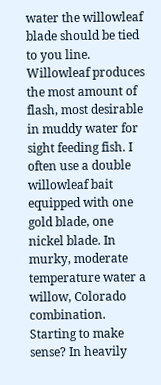water the willowleaf blade should be tied to you line. Willowleaf produces the most amount of flash, most desirable in muddy water for sight feeding fish. I often use a double willowleaf bait equipped with one gold blade, one nickel blade. In murky, moderate temperature water a willow, Colorado combination. Starting to make sense? In heavily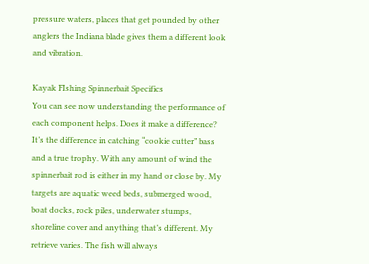pressure waters, places that get pounded by other anglers the Indiana blade gives them a different look and vibration.

Kayak FIshing Spinnerbait Specifics
You can see now understanding the performance of each component helps. Does it make a difference? It’s the difference in catching “cookie cutter” bass and a true trophy. With any amount of wind the spinnerbait rod is either in my hand or close by. My targets are aquatic weed beds, submerged wood, boat docks, rock piles, underwater stumps, shoreline cover and anything that’s different. My retrieve varies. The fish will always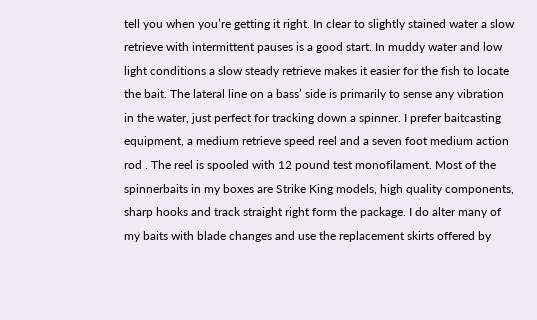tell you when you’re getting it right. In clear to slightly stained water a slow retrieve with intermittent pauses is a good start. In muddy water and low light conditions a slow steady retrieve makes it easier for the fish to locate the bait. The lateral line on a bass’ side is primarily to sense any vibration in the water, just perfect for tracking down a spinner. I prefer baitcasting equipment, a medium retrieve speed reel and a seven foot medium action rod . The reel is spooled with 12 pound test monofilament. Most of the spinnerbaits in my boxes are Strike King models, high quality components, sharp hooks and track straight right form the package. I do alter many of my baits with blade changes and use the replacement skirts offered by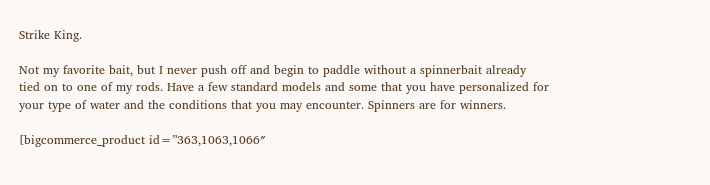Strike King.

Not my favorite bait, but I never push off and begin to paddle without a spinnerbait already tied on to one of my rods. Have a few standard models and some that you have personalized for your type of water and the conditions that you may encounter. Spinners are for winners.

[bigcommerce_product id=”363,1063,1066″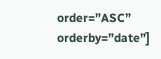order=”ASC” orderby=”date”]